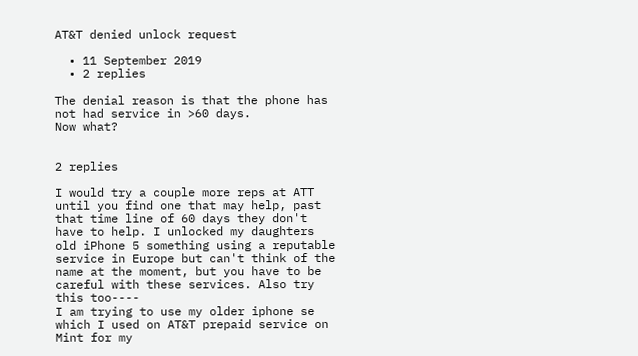AT&T denied unlock request

  • 11 September 2019
  • 2 replies

The denial reason is that the phone has not had service in >60 days.
Now what?


2 replies

I would try a couple more reps at ATT until you find one that may help, past that time line of 60 days they don't have to help. I unlocked my daughters old iPhone 5 something using a reputable service in Europe but can't think of the name at the moment, but you have to be careful with these services. Also try this too----
I am trying to use my older iphone se which I used on AT&T prepaid service on Mint for my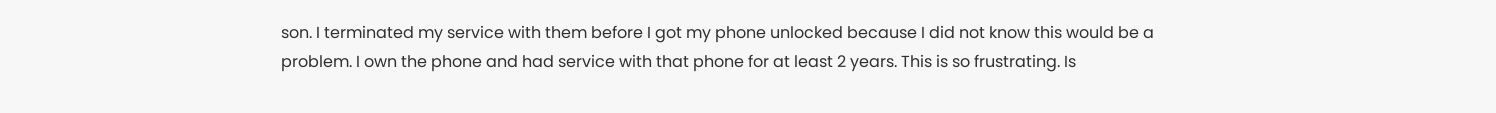son. I terminated my service with them before I got my phone unlocked because I did not know this would be a problem. I own the phone and had service with that phone for at least 2 years. This is so frustrating. Is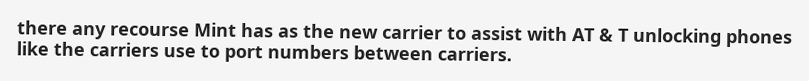there any recourse Mint has as the new carrier to assist with AT & T unlocking phones like the carriers use to port numbers between carriers.